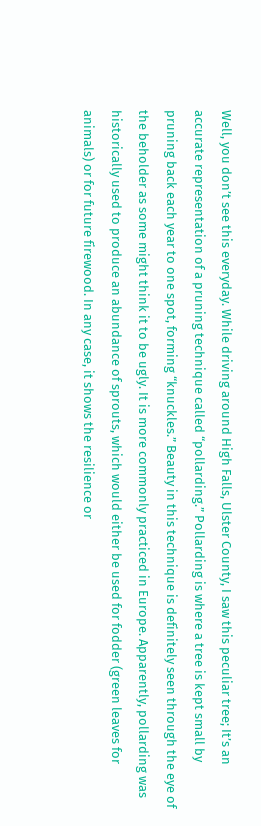Well, you don’t see this everyday. While driving around High Falls, Ulster County, I saw this peculiar tree; It’s an accurate representation of a pruning technique called “pollarding.” Pollarding is where a tree is kept small by pruning back each year to one spot, forming “knuckles.” Beauty in this technique is definitely seen through the eye of the beholder as some might think it to be ugly. It is more commonly practiced in Europe. Apparently, pollarding was historically used to produce an abundance of sprouts, which would either be used for fodder (green leaves for animals) or for future firewood. In any case, it shows the resilience or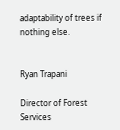adaptability of trees if nothing else.


Ryan Trapani

Director of Forest Services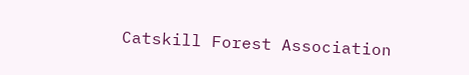Catskill Forest Association